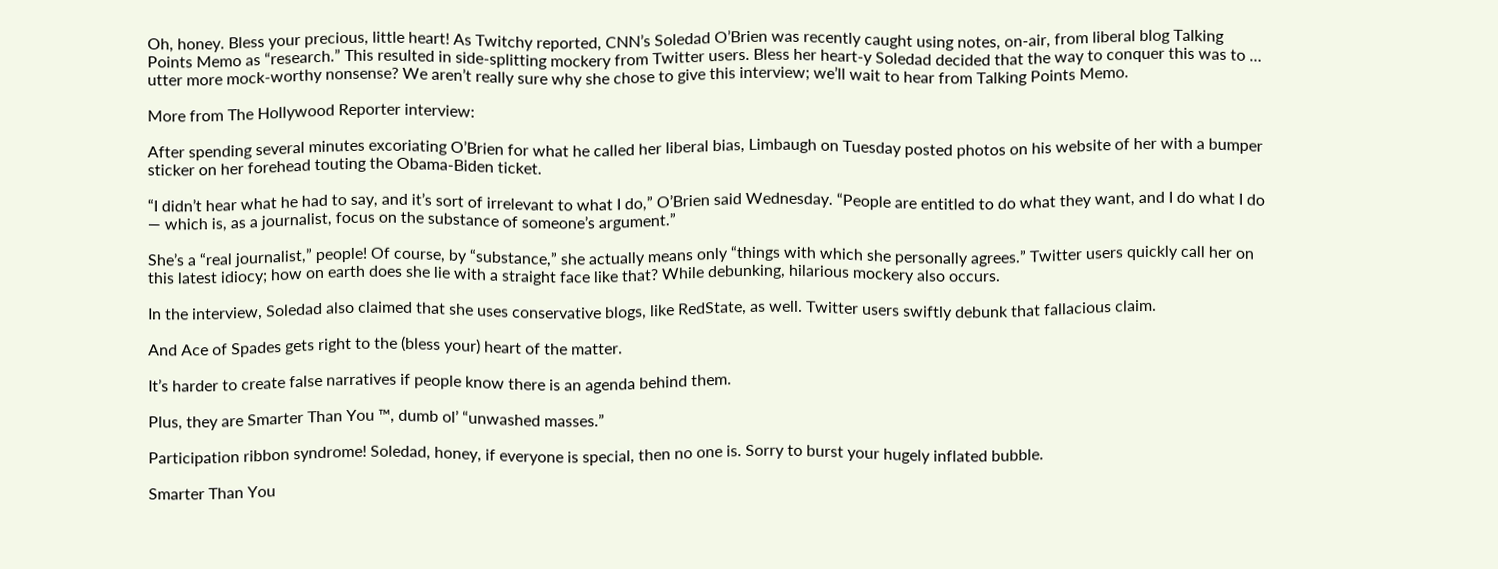Oh, honey. Bless your precious, little heart! As Twitchy reported, CNN’s Soledad O’Brien was recently caught using notes, on-air, from liberal blog Talking Points Memo as “research.” This resulted in side-splitting mockery from Twitter users. Bless her heart-y Soledad decided that the way to conquer this was to … utter more mock-worthy nonsense? We aren’t really sure why she chose to give this interview; we’ll wait to hear from Talking Points Memo.

More from The Hollywood Reporter interview:

After spending several minutes excoriating O’Brien for what he called her liberal bias, Limbaugh on Tuesday posted photos on his website of her with a bumper sticker on her forehead touting the Obama-Biden ticket.

“I didn’t hear what he had to say, and it’s sort of irrelevant to what I do,” O’Brien said Wednesday. “People are entitled to do what they want, and I do what I do — which is, as a journalist, focus on the substance of someone’s argument.”

She’s a “real journalist,” people! Of course, by “substance,” she actually means only “things with which she personally agrees.” Twitter users quickly call her on this latest idiocy; how on earth does she lie with a straight face like that? While debunking, hilarious mockery also occurs.

In the interview, Soledad also claimed that she uses conservative blogs, like RedState, as well. Twitter users swiftly debunk that fallacious claim.

And Ace of Spades gets right to the (bless your) heart of the matter.

It’s harder to create false narratives if people know there is an agenda behind them.

Plus, they are Smarter Than You ™, dumb ol’ “unwashed masses.”

Participation ribbon syndrome! Soledad, honey, if everyone is special, then no one is. Sorry to burst your hugely inflated bubble.

Smarter Than You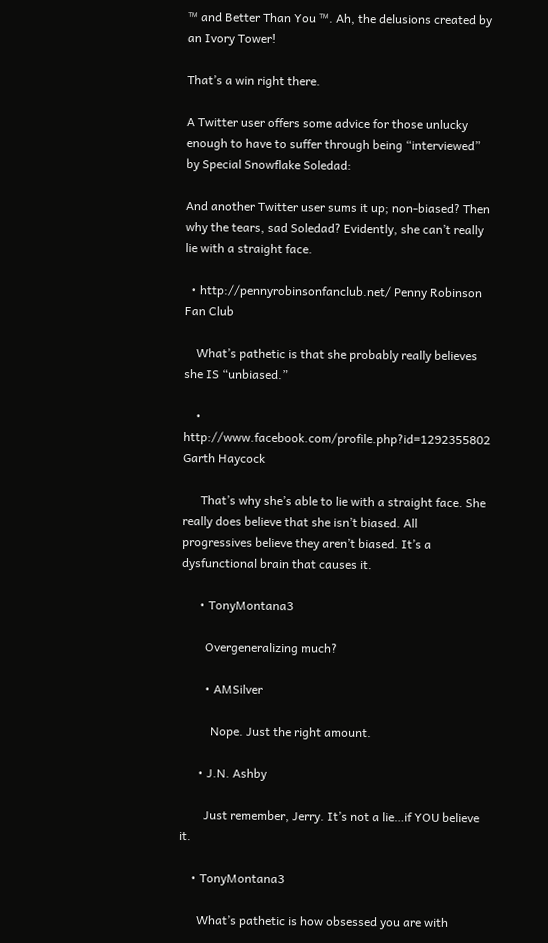™ and Better Than You ™. Ah, the delusions created by an Ivory Tower!

That’s a win right there.

A Twitter user offers some advice for those unlucky enough to have to suffer through being “interviewed” by Special Snowflake Soledad:

And another Twitter user sums it up; non-biased? Then why the tears, sad Soledad? Evidently, she can’t really lie with a straight face.

  • http://pennyrobinsonfanclub.net/ Penny Robinson Fan Club

    What’s pathetic is that she probably really believes she IS “unbiased.”

    • http://www.facebook.com/profile.php?id=1292355802 Garth Haycock

      That’s why she’s able to lie with a straight face. She really does believe that she isn’t biased. All progressives believe they aren’t biased. It’s a dysfunctional brain that causes it.

      • TonyMontana3

        Overgeneralizing much?

        • AMSilver

          Nope. Just the right amount.

      • J.N. Ashby

        Just remember, Jerry. It’s not a lie…if YOU believe it.

    • TonyMontana3

      What’s pathetic is how obsessed you are with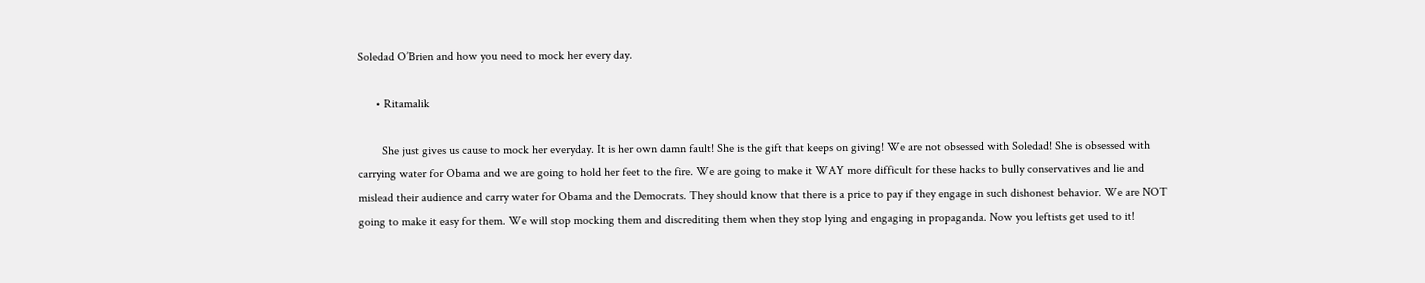Soledad O’Brien and how you need to mock her every day.

      • Ritamalik

        She just gives us cause to mock her everyday. It is her own damn fault! She is the gift that keeps on giving! We are not obsessed with Soledad! She is obsessed with carrying water for Obama and we are going to hold her feet to the fire. We are going to make it WAY more difficult for these hacks to bully conservatives and lie and mislead their audience and carry water for Obama and the Democrats. They should know that there is a price to pay if they engage in such dishonest behavior. We are NOT going to make it easy for them. We will stop mocking them and discrediting them when they stop lying and engaging in propaganda. Now you leftists get used to it!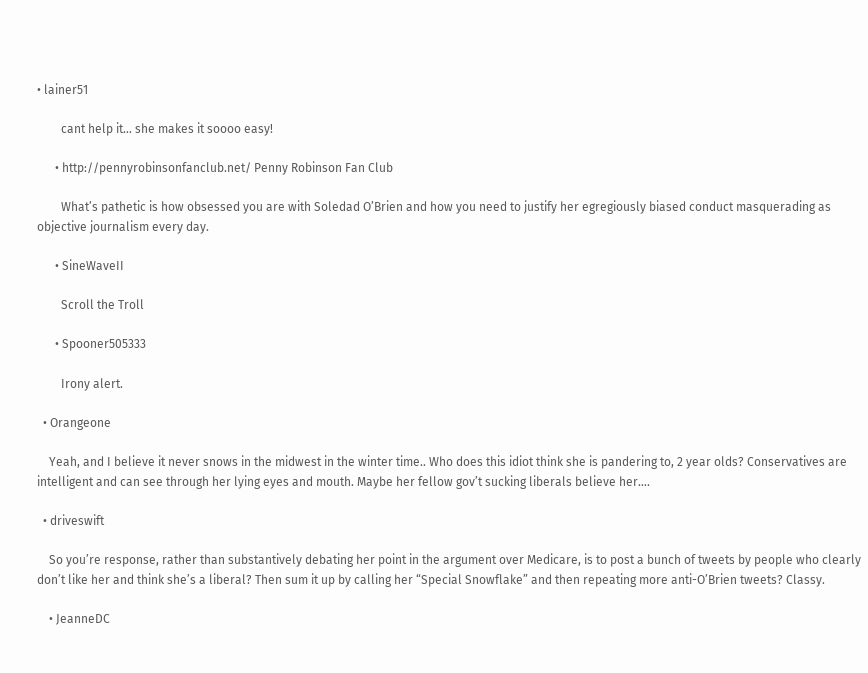• lainer51

        cant help it… she makes it soooo easy!

      • http://pennyrobinsonfanclub.net/ Penny Robinson Fan Club

        What’s pathetic is how obsessed you are with Soledad O’Brien and how you need to justify her egregiously biased conduct masquerading as objective journalism every day.

      • SineWaveII

        Scroll the Troll

      • Spooner505333

        Irony alert.

  • Orangeone

    Yeah, and I believe it never snows in the midwest in the winter time.. Who does this idiot think she is pandering to, 2 year olds? Conservatives are intelligent and can see through her lying eyes and mouth. Maybe her fellow gov’t sucking liberals believe her….

  • driveswift

    So you’re response, rather than substantively debating her point in the argument over Medicare, is to post a bunch of tweets by people who clearly don’t like her and think she’s a liberal? Then sum it up by calling her “Special Snowflake” and then repeating more anti-O’Brien tweets? Classy.

    • JeanneDC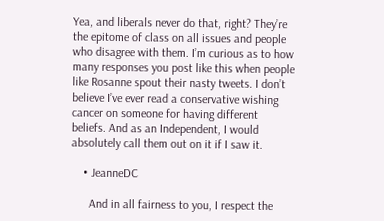Yea, and liberals never do that, right? They’re the epitome of class on all issues and people who disagree with them. I’m curious as to how many responses you post like this when people like Rosanne spout their nasty tweets. I don’t believe I’ve ever read a conservative wishing cancer on someone for having different beliefs. And as an Independent, I would absolutely call them out on it if I saw it.

    • JeanneDC

      And in all fairness to you, I respect the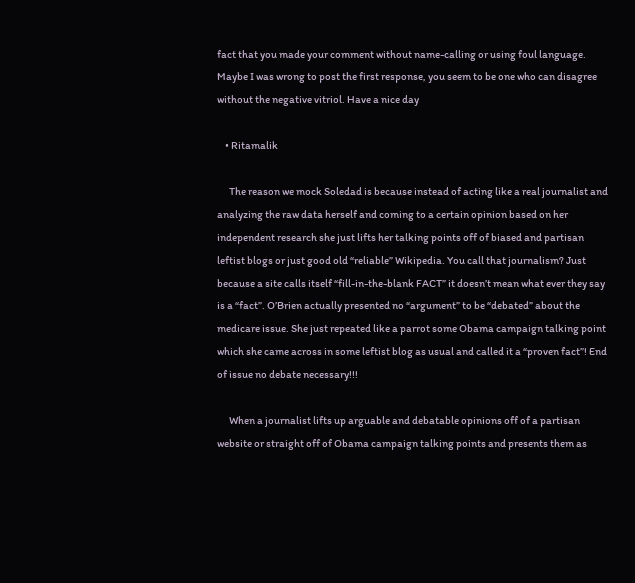fact that you made your comment without name-calling or using foul language. Maybe I was wrong to post the first response, you seem to be one who can disagree without the negative vitriol. Have a nice day

    • Ritamalik

      The reason we mock Soledad is because instead of acting like a real journalist and analyzing the raw data herself and coming to a certain opinion based on her independent research she just lifts her talking points off of biased and partisan leftist blogs or just good old “reliable” Wikipedia. You call that journalism? Just because a site calls itself “fill-in-the-blank FACT” it doesn’t mean what ever they say is a “fact”. O’Brien actually presented no “argument” to be “debated” about the medicare issue. She just repeated like a parrot some Obama campaign talking point which she came across in some leftist blog as usual and called it a “proven fact”! End of issue no debate necessary!!!

      When a journalist lifts up arguable and debatable opinions off of a partisan website or straight off of Obama campaign talking points and presents them as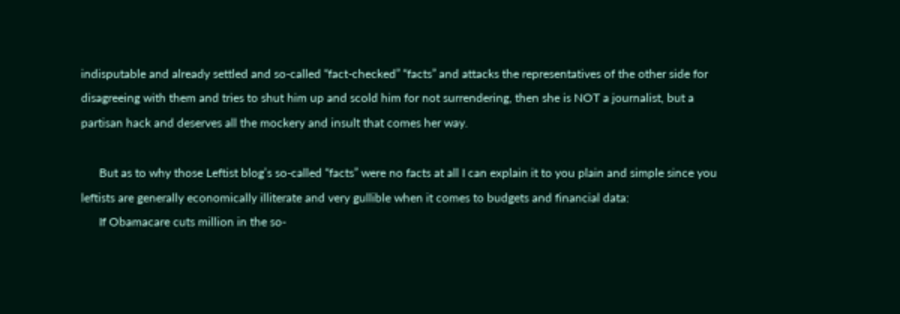indisputable and already settled and so-called “fact-checked” “facts” and attacks the representatives of the other side for disagreeing with them and tries to shut him up and scold him for not surrendering, then she is NOT a journalist, but a partisan hack and deserves all the mockery and insult that comes her way.

      But as to why those Leftist blog’s so-called “facts” were no facts at all I can explain it to you plain and simple since you leftists are generally economically illiterate and very gullible when it comes to budgets and financial data:
      If Obamacare cuts million in the so-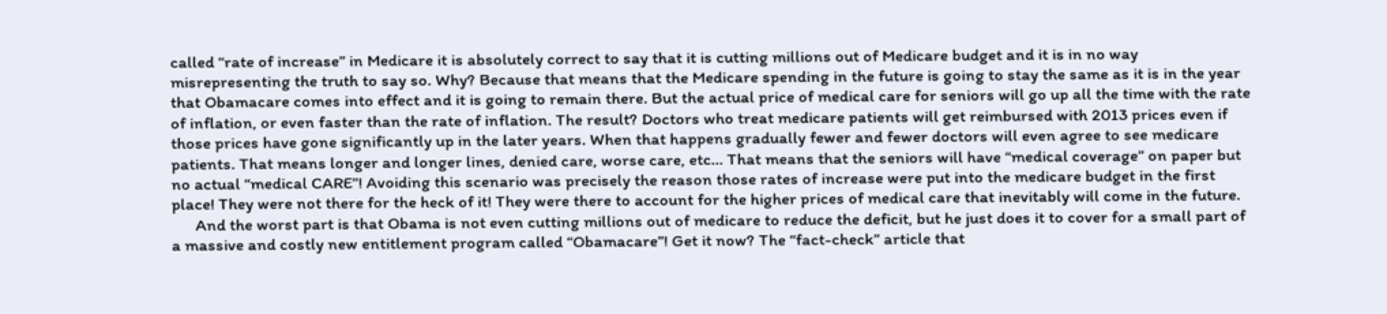called “rate of increase” in Medicare it is absolutely correct to say that it is cutting millions out of Medicare budget and it is in no way misrepresenting the truth to say so. Why? Because that means that the Medicare spending in the future is going to stay the same as it is in the year that Obamacare comes into effect and it is going to remain there. But the actual price of medical care for seniors will go up all the time with the rate of inflation, or even faster than the rate of inflation. The result? Doctors who treat medicare patients will get reimbursed with 2013 prices even if those prices have gone significantly up in the later years. When that happens gradually fewer and fewer doctors will even agree to see medicare patients. That means longer and longer lines, denied care, worse care, etc… That means that the seniors will have “medical coverage” on paper but no actual “medical CARE”! Avoiding this scenario was precisely the reason those rates of increase were put into the medicare budget in the first place! They were not there for the heck of it! They were there to account for the higher prices of medical care that inevitably will come in the future.
      And the worst part is that Obama is not even cutting millions out of medicare to reduce the deficit, but he just does it to cover for a small part of a massive and costly new entitlement program called “Obamacare”! Get it now? The “fact-check” article that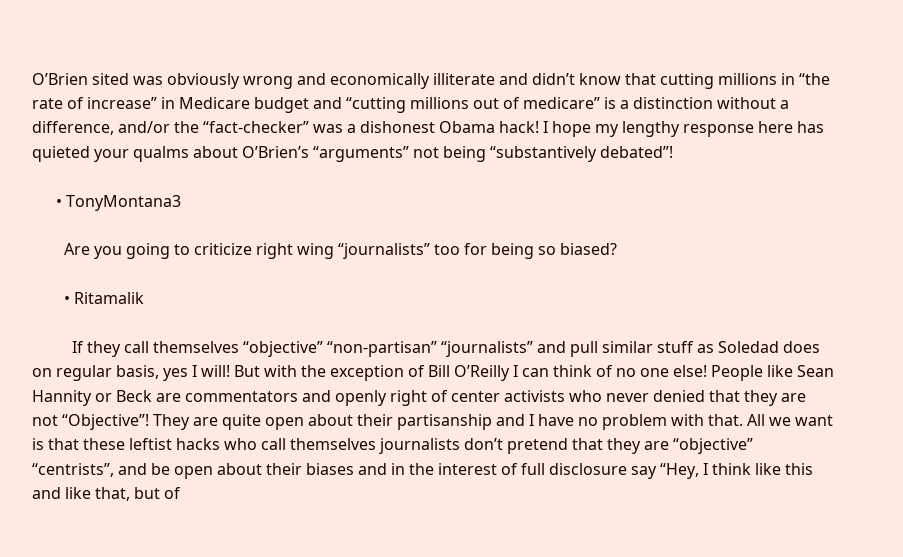O’Brien sited was obviously wrong and economically illiterate and didn’t know that cutting millions in “the rate of increase” in Medicare budget and “cutting millions out of medicare” is a distinction without a difference, and/or the “fact-checker” was a dishonest Obama hack! I hope my lengthy response here has quieted your qualms about O’Brien’s “arguments” not being “substantively debated”!

      • TonyMontana3

        Are you going to criticize right wing “journalists” too for being so biased?

        • Ritamalik

          If they call themselves “objective” “non-partisan” “journalists” and pull similar stuff as Soledad does on regular basis, yes I will! But with the exception of Bill O’Reilly I can think of no one else! People like Sean Hannity or Beck are commentators and openly right of center activists who never denied that they are not “Objective”! They are quite open about their partisanship and I have no problem with that. All we want is that these leftist hacks who call themselves journalists don’t pretend that they are “objective” “centrists”, and be open about their biases and in the interest of full disclosure say “Hey, I think like this and like that, but of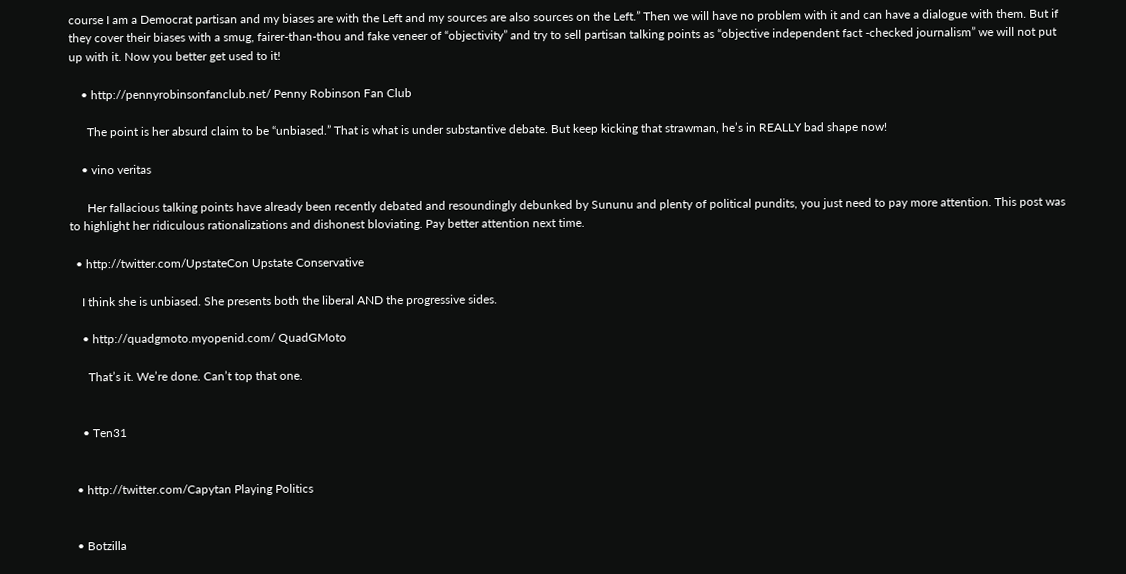course I am a Democrat partisan and my biases are with the Left and my sources are also sources on the Left.” Then we will have no problem with it and can have a dialogue with them. But if they cover their biases with a smug, fairer-than-thou and fake veneer of “objectivity” and try to sell partisan talking points as “objective independent fact -checked journalism” we will not put up with it. Now you better get used to it!

    • http://pennyrobinsonfanclub.net/ Penny Robinson Fan Club

      The point is her absurd claim to be “unbiased.” That is what is under substantive debate. But keep kicking that strawman, he’s in REALLY bad shape now!

    • vino veritas

      Her fallacious talking points have already been recently debated and resoundingly debunked by Sununu and plenty of political pundits, you just need to pay more attention. This post was to highlight her ridiculous rationalizations and dishonest bloviating. Pay better attention next time.

  • http://twitter.com/UpstateCon Upstate Conservative

    I think she is unbiased. She presents both the liberal AND the progressive sides.

    • http://quadgmoto.myopenid.com/ QuadGMoto

      That’s it. We’re done. Can’t top that one.


    • Ten31


  • http://twitter.com/Capytan Playing Politics


  • Botzilla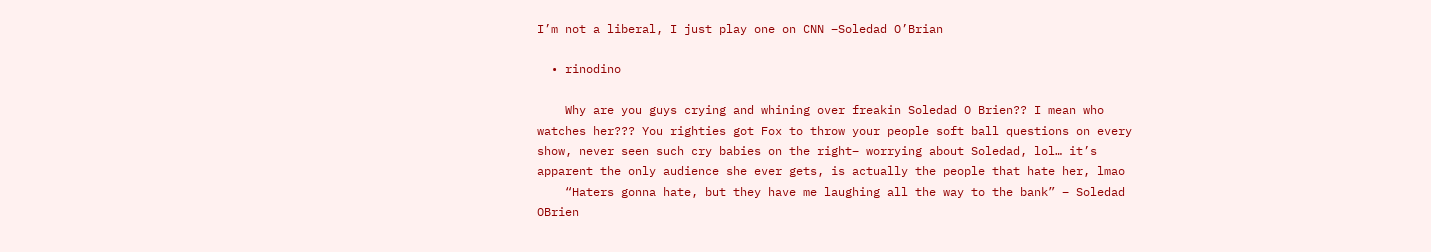I’m not a liberal, I just play one on CNN –Soledad O’Brian

  • rinodino

    Why are you guys crying and whining over freakin Soledad O Brien?? I mean who watches her??? You righties got Fox to throw your people soft ball questions on every show, never seen such cry babies on the right– worrying about Soledad, lol… it’s apparent the only audience she ever gets, is actually the people that hate her, lmao
    “Haters gonna hate, but they have me laughing all the way to the bank” – Soledad OBrien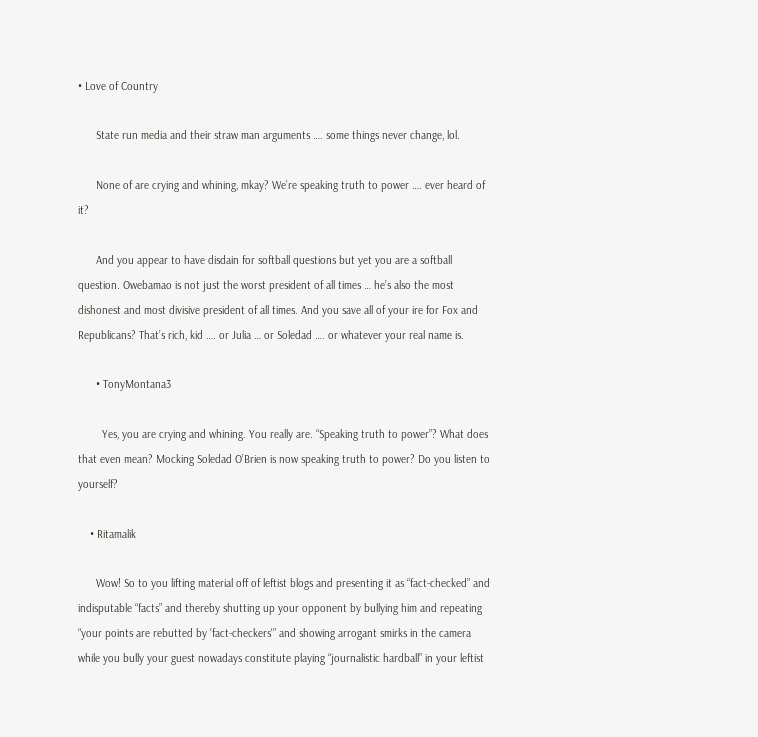• Love of Country

      State run media and their straw man arguments …. some things never change, lol.

      None of are crying and whining, mkay? We’re speaking truth to power …. ever heard of it?

      And you appear to have disdain for softball questions but yet you are a softball question. Owebamao is not just the worst president of all times … he’s also the most dishonest and most divisive president of all times. And you save all of your ire for Fox and Republicans? That’s rich, kid …. or Julia … or Soledad …. or whatever your real name is.

      • TonyMontana3

        Yes, you are crying and whining. You really are. “Speaking truth to power”? What does that even mean? Mocking Soledad O’Brien is now speaking truth to power? Do you listen to yourself?

    • Ritamalik

      Wow! So to you lifting material off of leftist blogs and presenting it as “fact-checked” and indisputable “facts” and thereby shutting up your opponent by bullying him and repeating “your points are rebutted by ‘fact-checkers'” and showing arrogant smirks in the camera while you bully your guest nowadays constitute playing “journalistic hardball” in your leftist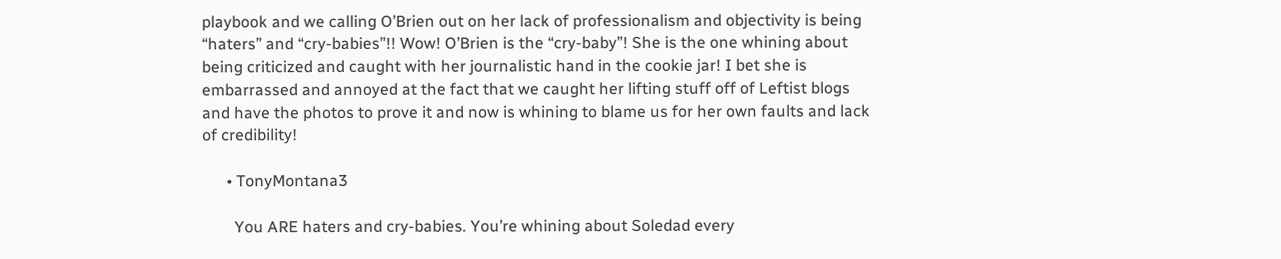playbook and we calling O’Brien out on her lack of professionalism and objectivity is being “haters” and “cry-babies”!! Wow! O’Brien is the “cry-baby”! She is the one whining about being criticized and caught with her journalistic hand in the cookie jar! I bet she is embarrassed and annoyed at the fact that we caught her lifting stuff off of Leftist blogs and have the photos to prove it and now is whining to blame us for her own faults and lack of credibility!

      • TonyMontana3

        You ARE haters and cry-babies. You’re whining about Soledad every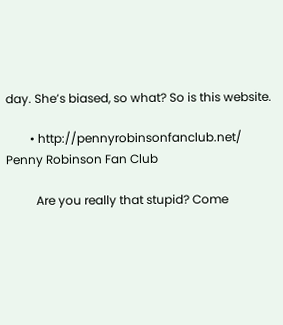day. She’s biased, so what? So is this website.

        • http://pennyrobinsonfanclub.net/ Penny Robinson Fan Club

          Are you really that stupid? Come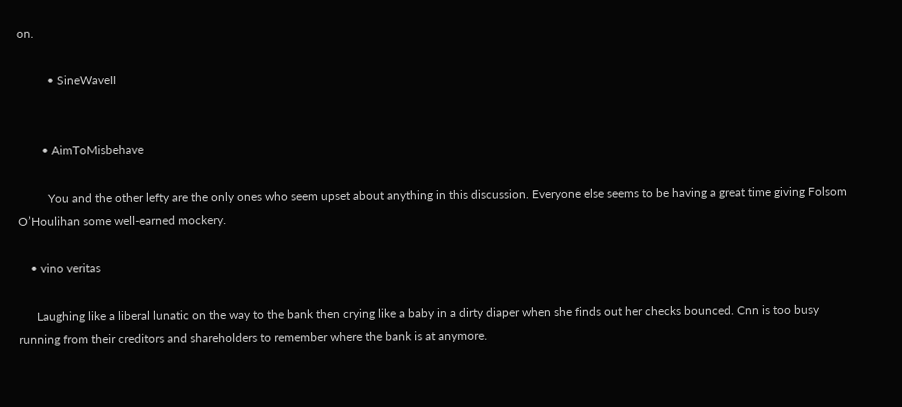on.

          • SineWaveII


        • AimToMisbehave

          You and the other lefty are the only ones who seem upset about anything in this discussion. Everyone else seems to be having a great time giving Folsom O’Houlihan some well-earned mockery.

    • vino veritas

      Laughing like a liberal lunatic on the way to the bank then crying like a baby in a dirty diaper when she finds out her checks bounced. Cnn is too busy running from their creditors and shareholders to remember where the bank is at anymore.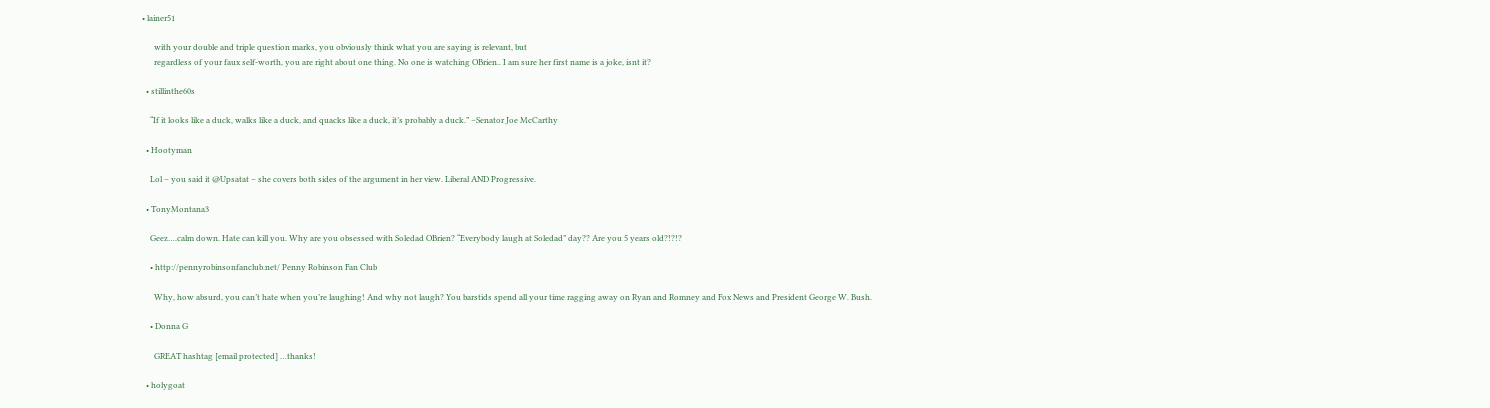• lainer51

      with your double and triple question marks, you obviously think what you are saying is relevant, but
      regardless of your faux self-worth, you are right about one thing. No one is watching OBrien.. I am sure her first name is a joke, isnt it?

  • stillinthe60s

    “If it looks like a duck, walks like a duck, and quacks like a duck, it’s probably a duck.” –Senator Joe McCarthy

  • Hootyman

    Lol – you said it @Upsatat – she covers both sides of the argument in her view. Liberal AND Progressive.

  • TonyMontana3

    Geez….calm down. Hate can kill you. Why are you obsessed with Soledad OBrien? “Everybody laugh at Soledad” day?? Are you 5 years old?!?!?

    • http://pennyrobinsonfanclub.net/ Penny Robinson Fan Club

      Why, how absurd, you can’t hate when you’re laughing! And why not laugh? You barstids spend all your time ragging away on Ryan and Romney and Fox News and President George W. Bush.

    • Donna G

      GREAT hashtag [email protected] …thanks!

  • holygoat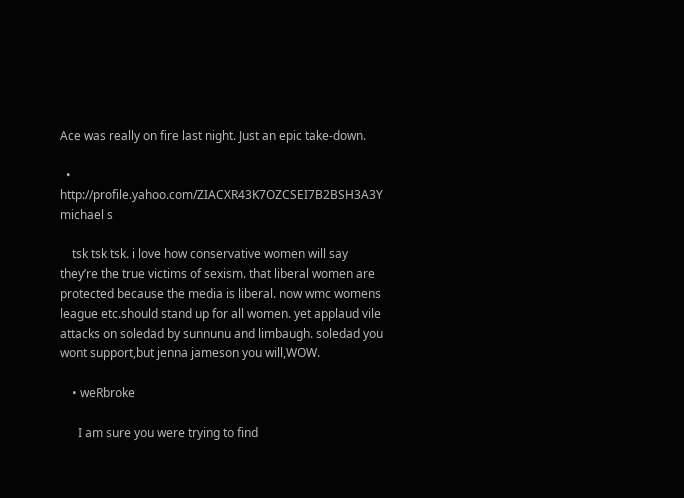Ace was really on fire last night. Just an epic take-down.

  • http://profile.yahoo.com/ZIACXR43K7OZCSEI7B2BSH3A3Y michael s

    tsk tsk tsk. i love how conservative women will say they’re the true victims of sexism. that liberal women are protected because the media is liberal. now wmc womens league etc.should stand up for all women. yet applaud vile attacks on soledad by sunnunu and limbaugh. soledad you wont support,but jenna jameson you will,WOW.

    • weRbroke

      I am sure you were trying to find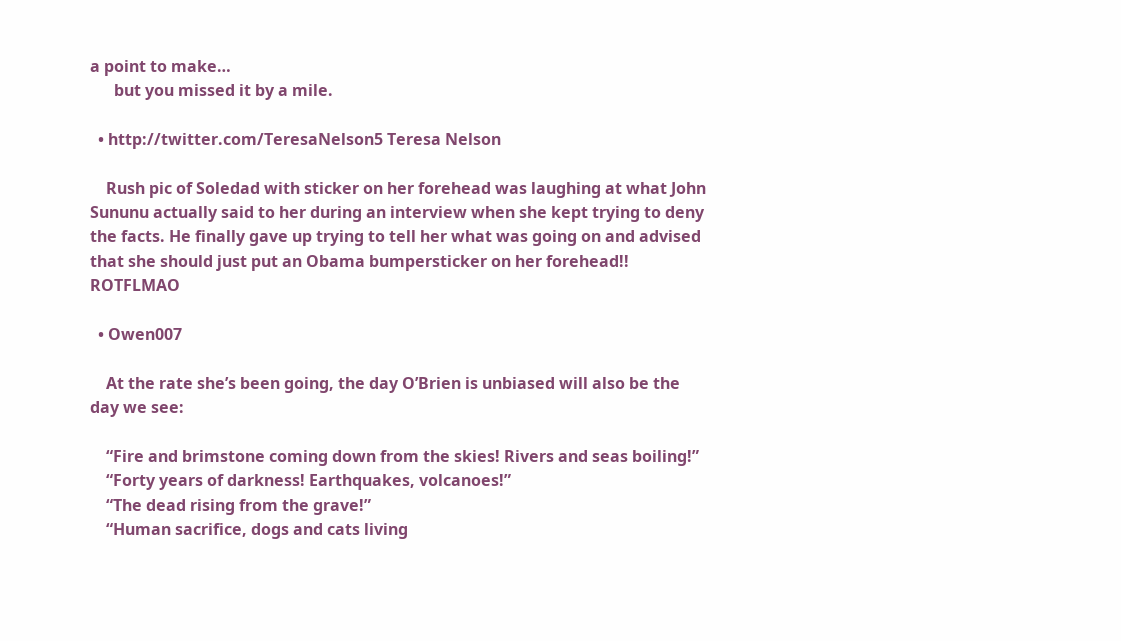a point to make…
      but you missed it by a mile.

  • http://twitter.com/TeresaNelson5 Teresa Nelson

    Rush pic of Soledad with sticker on her forehead was laughing at what John Sununu actually said to her during an interview when she kept trying to deny the facts. He finally gave up trying to tell her what was going on and advised that she should just put an Obama bumpersticker on her forehead!! ROTFLMAO

  • Owen007

    At the rate she’s been going, the day O’Brien is unbiased will also be the day we see:

    “Fire and brimstone coming down from the skies! Rivers and seas boiling!”
    “Forty years of darkness! Earthquakes, volcanoes!”
    “The dead rising from the grave!”
    “Human sacrifice, dogs and cats living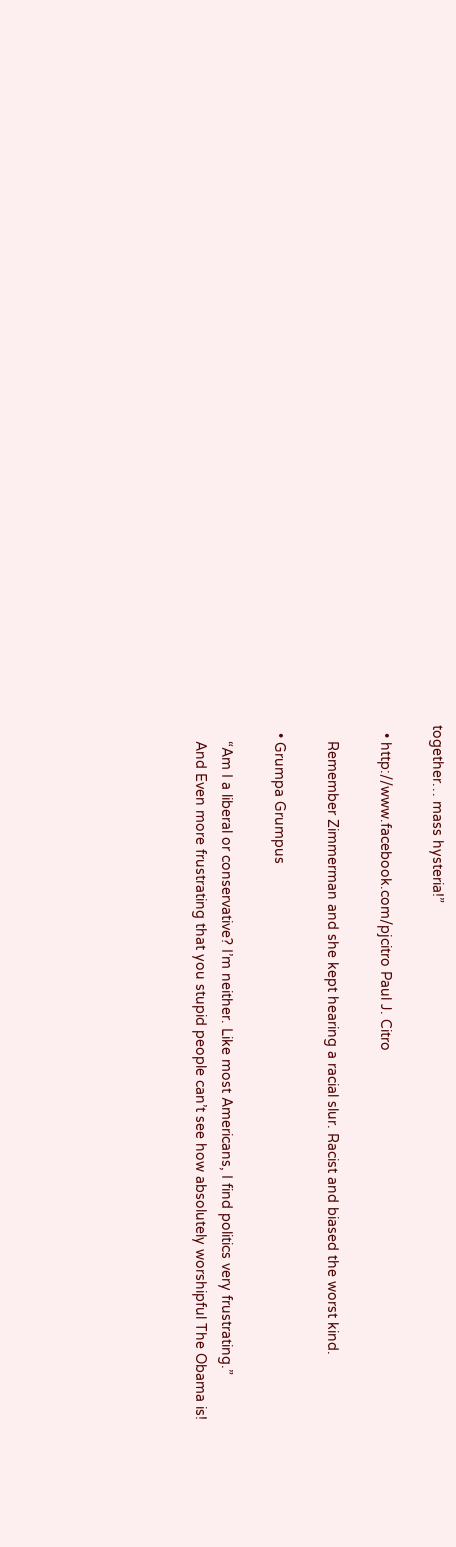together… mass hysteria!”

  • http://www.facebook.com/pjcitro Paul J. Citro

    Remember Zimmerman and she kept hearing a racial slur. Racist and biased the worst kind.

  • Grumpa Grumpus

    “Am I a liberal or conservative? I’m neither. Like most Americans, I find politics very frustrating.”
    And Even more frustrating that you stupid people can’t see how absolutely worshipful The Obama is!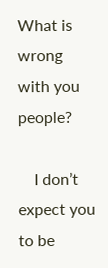What is wrong with you people?

    I don’t expect you to be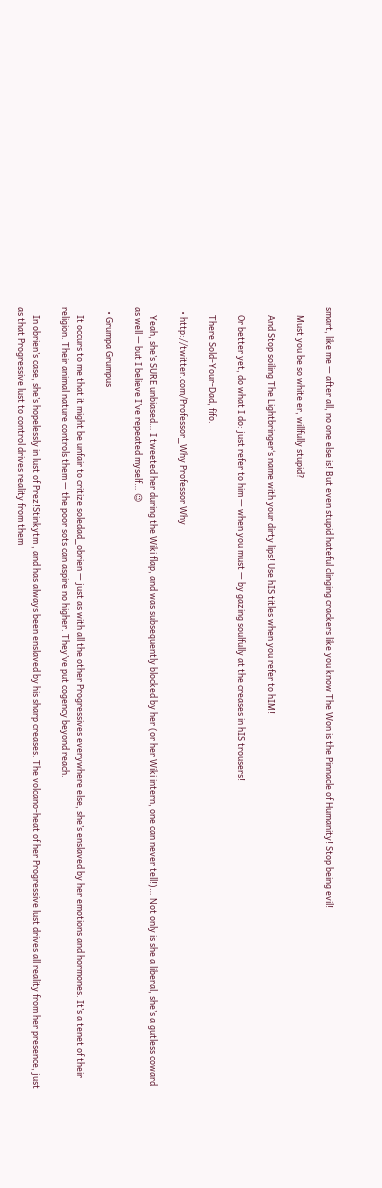smart, like me — after all, no one else is! But even stupid hateful clinging crackers like you know The Won is the Pinnacle of Humanity! Stop being evil!

    Must you be so white er, willfully stupid?

    And Stop soiling The Lightbringer‘s name with your dirty lips! Use hIS titles when you refer to hIM!

    Or better yet, do what I do: just refer to him — when you must — by gazing soulfully at the creases in hIS trousers!

    There Sold-Your-Dad, fifo.

  • http://twitter.com/Professor_Why Professor Why

    Yeah, she’s SURE unbiased… I tweeted her during the Wiki flap, and was subsequently blocked by her (or her Wiki intern, one can never tell!)… Not only is she a liberal, she’s a gutless coward as well — but I believe I’ve repeated myself… 😉

  • Grumpa Grumpus

    It occurs to me that it might be unfair to critize soledad_obrien — just as with all the other Progressives everywhere else, she’s enslaved by her emotions and hormones. It’s a tenet of their religion. Their animal nature controls them — the poor sots can aspire no higher. They’ve put cogency beyond reach.

    In obrien’s case, she’s hopelessly in lust of Prez!Stinkytm , and has always been enslaved by his sharp creases. The volcano-heat of her Progressive lust drives all reality from her presence, just as that Progressive lust to control drives reality from them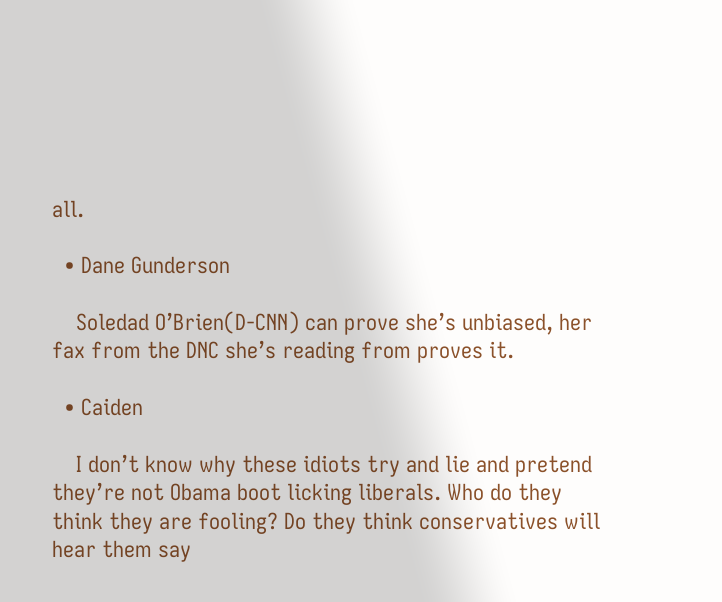all.

  • Dane Gunderson

    Soledad O’Brien(D-CNN) can prove she’s unbiased, her fax from the DNC she’s reading from proves it.

  • Caiden

    I don’t know why these idiots try and lie and pretend they’re not Obama boot licking liberals. Who do they think they are fooling? Do they think conservatives will hear them say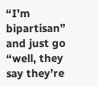“I’m bipartisan” and just go “well, they say they’re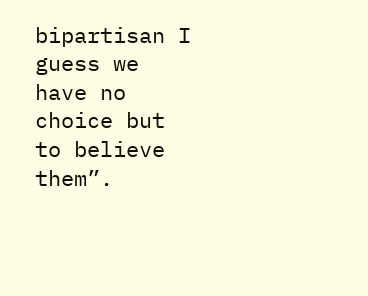bipartisan I guess we have no choice but to believe them”.